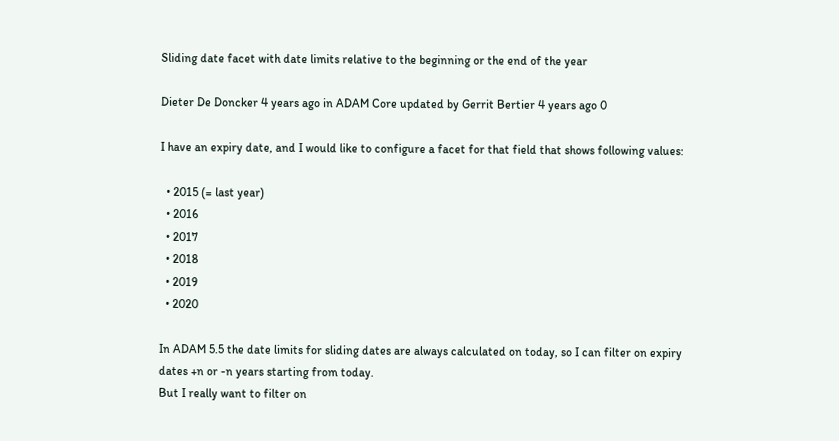Sliding date facet with date limits relative to the beginning or the end of the year

Dieter De Doncker 4 years ago in ADAM Core updated by Gerrit Bertier 4 years ago 0

I have an expiry date, and I would like to configure a facet for that field that shows following values:

  • 2015 (= last year)
  • 2016
  • 2017
  • 2018
  • 2019
  • 2020

In ADAM 5.5 the date limits for sliding dates are always calculated on today, so I can filter on expiry dates +n or -n years starting from today.
But I really want to filter on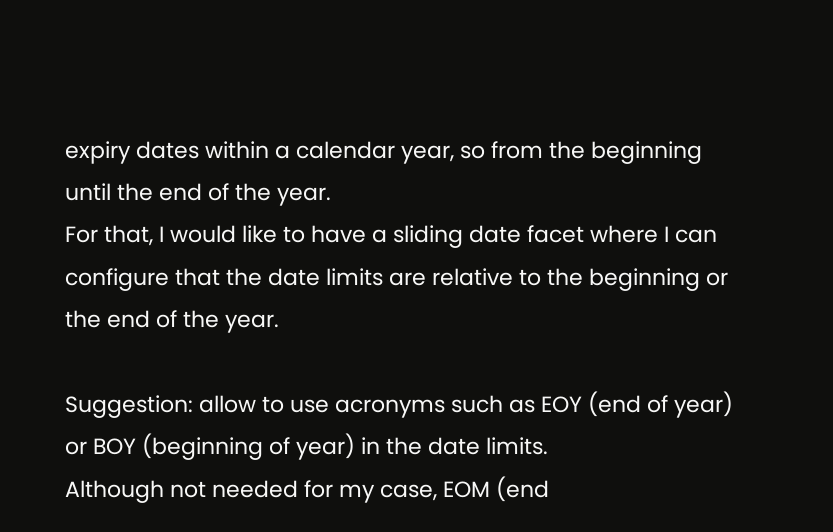expiry dates within a calendar year, so from the beginning until the end of the year.
For that, I would like to have a sliding date facet where I can configure that the date limits are relative to the beginning or the end of the year.

Suggestion: allow to use acronyms such as EOY (end of year) or BOY (beginning of year) in the date limits.
Although not needed for my case, EOM (end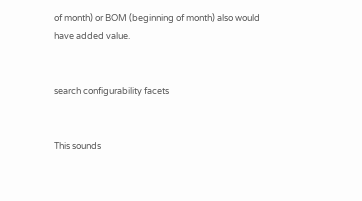of month) or BOM (beginning of month) also would have added value.


search configurability facets


This sounds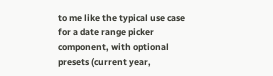to me like the typical use case for a date range picker component, with optional presets (current year,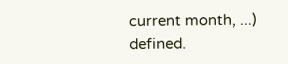current month, ...) defined.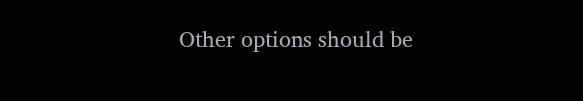Other options should be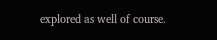explored as well of course.